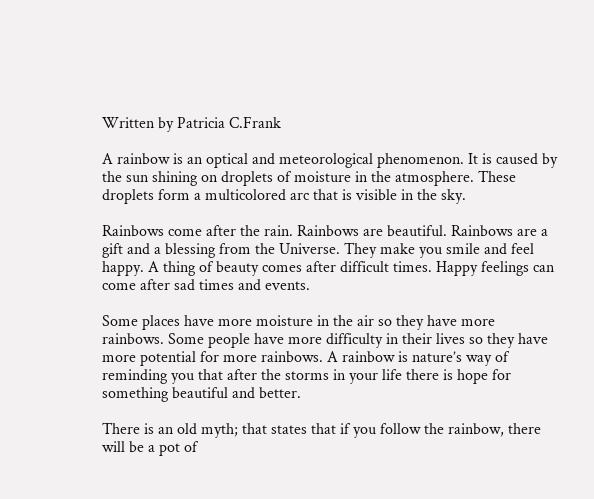Written by Patricia C.Frank

A rainbow is an optical and meteorological phenomenon. It is caused by the sun shining on droplets of moisture in the atmosphere. These droplets form a multicolored arc that is visible in the sky.

Rainbows come after the rain. Rainbows are beautiful. Rainbows are a gift and a blessing from the Universe. They make you smile and feel happy. A thing of beauty comes after difficult times. Happy feelings can come after sad times and events.

Some places have more moisture in the air so they have more rainbows. Some people have more difficulty in their lives so they have more potential for more rainbows. A rainbow is nature’s way of reminding you that after the storms in your life there is hope for something beautiful and better.

There is an old myth; that states that if you follow the rainbow, there will be a pot of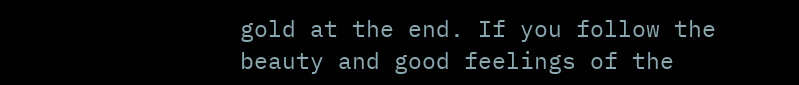gold at the end. If you follow the beauty and good feelings of the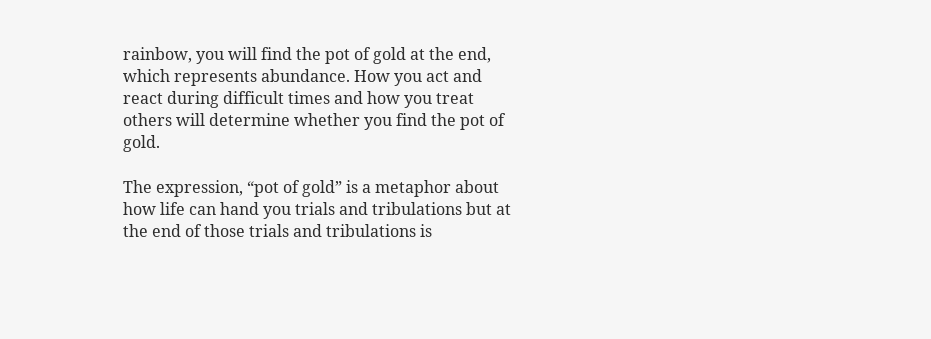rainbow, you will find the pot of gold at the end, which represents abundance. How you act and react during difficult times and how you treat others will determine whether you find the pot of gold.

The expression, “pot of gold” is a metaphor about how life can hand you trials and tribulations but at the end of those trials and tribulations is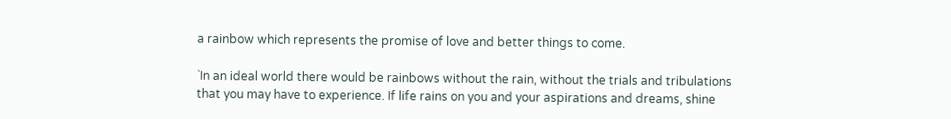a rainbow which represents the promise of love and better things to come.

`In an ideal world there would be rainbows without the rain, without the trials and tribulations that you may have to experience. If life rains on you and your aspirations and dreams, shine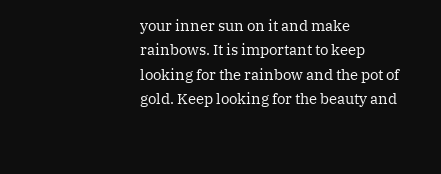your inner sun on it and make rainbows. It is important to keep looking for the rainbow and the pot of gold. Keep looking for the beauty and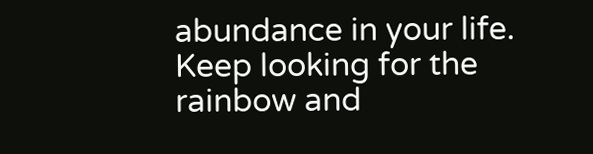abundance in your life. Keep looking for the rainbow and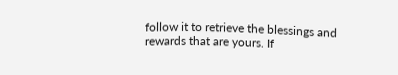follow it to retrieve the blessings and rewards that are yours. If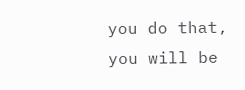you do that, you will be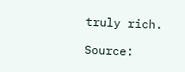truly rich.

Source: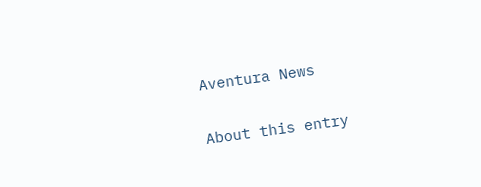Aventura News

About this entry